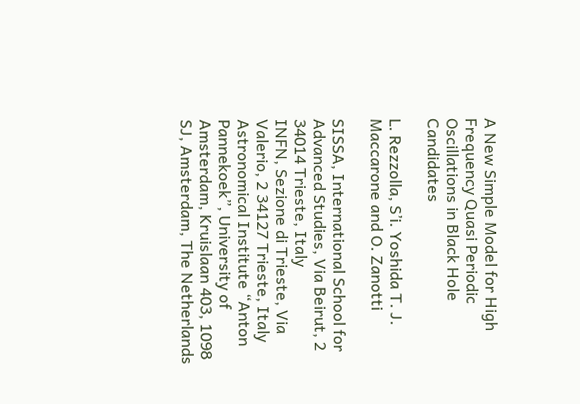A New Simple Model for High Frequency Quasi Periodic Oscillations in Black Hole Candidates

L. Rezzolla, S’i. Yoshida T. J. Maccarone and O. Zanotti

SISSA, International School for Advanced Studies, Via Beirut, 2 34014 Trieste, Italy
INFN, Sezione di Trieste, Via Valerio, 2 34127 Trieste, Italy
Astronomical Institute “Anton Pannekoek”, University of Amsterdam, Kruislaan 403, 1098 SJ, Amsterdam, The Netherlands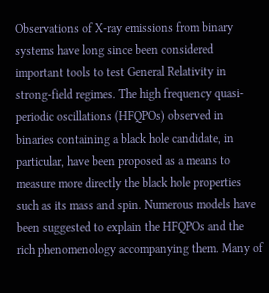Observations of X-ray emissions from binary systems have long since been considered important tools to test General Relativity in strong-field regimes. The high frequency quasi-periodic oscillations (HFQPOs) observed in binaries containing a black hole candidate, in particular, have been proposed as a means to measure more directly the black hole properties such as its mass and spin. Numerous models have been suggested to explain the HFQPOs and the rich phenomenology accompanying them. Many of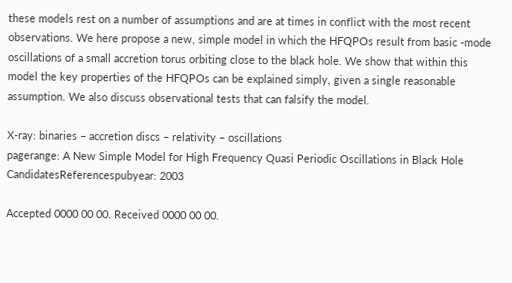these models rest on a number of assumptions and are at times in conflict with the most recent observations. We here propose a new, simple model in which the HFQPOs result from basic -mode oscillations of a small accretion torus orbiting close to the black hole. We show that within this model the key properties of the HFQPOs can be explained simply, given a single reasonable assumption. We also discuss observational tests that can falsify the model.

X-ray: binaries – accretion discs – relativity – oscillations
pagerange: A New Simple Model for High Frequency Quasi Periodic Oscillations in Black Hole CandidatesReferencespubyear: 2003

Accepted 0000 00 00. Received 0000 00 00.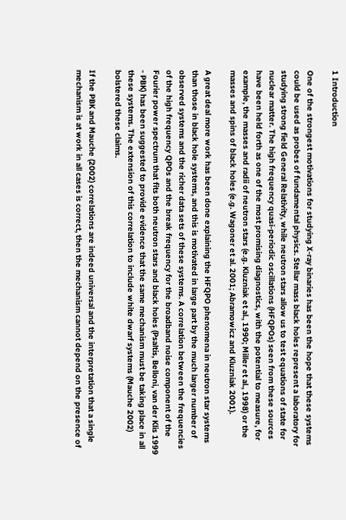1 Introduction

One of the strongest motivations for studying X-ray binaries has been the hope that these systems could be used as probes of fundamental physics. Stellar mass black holes represent a laboratory for studying strong field General Relativity, while neutron stars allow us to test equations of state for nuclear matter. The high frequency quasi-periodic oscillations (HFQPOs) seen from these sources have been held forth as one of the most promising diagnostics, with the potential to measure, for example, the masses and radii of neutron stars (e.g. Kluzniak et al., 1990; Miller et al., 1998) or the masses and spins of black holes (e.g. Wagoner et al. 2001; Abramowicz and Kluzniak 2001).

A great deal more work has been done explaining the HFQPO phenomena in neutron star systems than those in black hole systems, and this is motivated in large part by the much larger number of observed systems and the richer data sets of these systems. A correlation between the frequencies of the high frequency QPOs and the break frequency for the broadband noise component of the Fourier power spectrum that fits both neutron stars and black holes (Psaltis, Belloni, van der Klis 1999 - PBK) has been suggested to provide evidence that the same mechanism must be taking place in all these systems. The extension of this correlation to include white dwarf systems (Mauche 2002) bolstered these claims.

If the PBK and Mauche (2002) correlations are indeed universal and the interpretation that a single mechanism is at work in all cases is correct, then the mechanism cannot depend on the presence of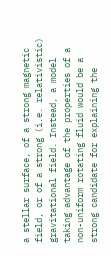a stellar surface, of a strong magnetic field, or of a strong (i.e. relativistic) gravitational field. Instead, a model taking advantage of the properties of a non-uniform rotating fluid would be a strong candidate for explaining the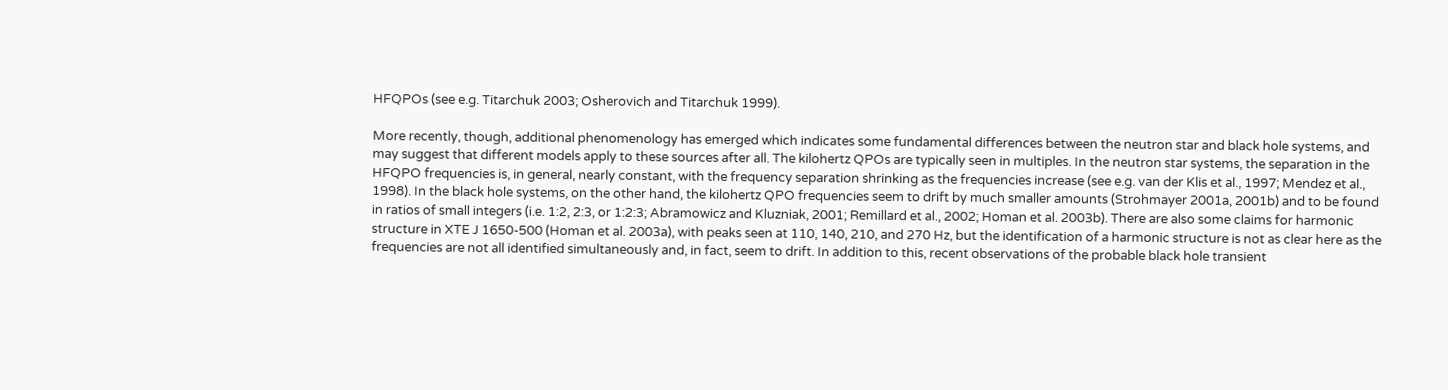HFQPOs (see e.g. Titarchuk 2003; Osherovich and Titarchuk 1999).

More recently, though, additional phenomenology has emerged which indicates some fundamental differences between the neutron star and black hole systems, and may suggest that different models apply to these sources after all. The kilohertz QPOs are typically seen in multiples. In the neutron star systems, the separation in the HFQPO frequencies is, in general, nearly constant, with the frequency separation shrinking as the frequencies increase (see e.g. van der Klis et al., 1997; Mendez et al., 1998). In the black hole systems, on the other hand, the kilohertz QPO frequencies seem to drift by much smaller amounts (Strohmayer 2001a, 2001b) and to be found in ratios of small integers (i.e. 1:2, 2:3, or 1:2:3; Abramowicz and Kluzniak, 2001; Remillard et al., 2002; Homan et al. 2003b). There are also some claims for harmonic structure in XTE J 1650-500 (Homan et al. 2003a), with peaks seen at 110, 140, 210, and 270 Hz, but the identification of a harmonic structure is not as clear here as the frequencies are not all identified simultaneously and, in fact, seem to drift. In addition to this, recent observations of the probable black hole transient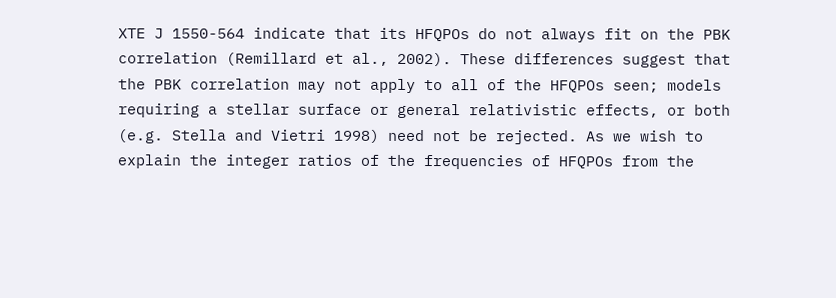XTE J 1550-564 indicate that its HFQPOs do not always fit on the PBK correlation (Remillard et al., 2002). These differences suggest that the PBK correlation may not apply to all of the HFQPOs seen; models requiring a stellar surface or general relativistic effects, or both (e.g. Stella and Vietri 1998) need not be rejected. As we wish to explain the integer ratios of the frequencies of HFQPOs from the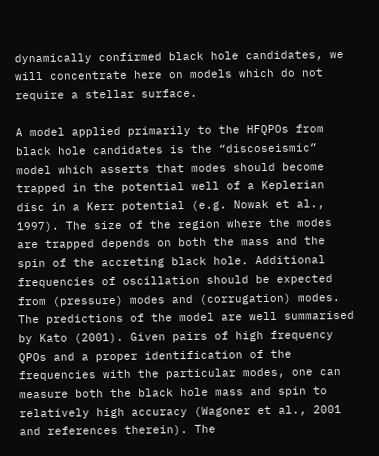dynamically confirmed black hole candidates, we will concentrate here on models which do not require a stellar surface.

A model applied primarily to the HFQPOs from black hole candidates is the “discoseismic” model which asserts that modes should become trapped in the potential well of a Keplerian disc in a Kerr potential (e.g. Nowak et al., 1997). The size of the region where the modes are trapped depends on both the mass and the spin of the accreting black hole. Additional frequencies of oscillation should be expected from (pressure) modes and (corrugation) modes. The predictions of the model are well summarised by Kato (2001). Given pairs of high frequency QPOs and a proper identification of the frequencies with the particular modes, one can measure both the black hole mass and spin to relatively high accuracy (Wagoner et al., 2001 and references therein). The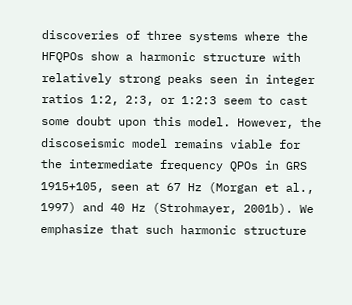discoveries of three systems where the HFQPOs show a harmonic structure with relatively strong peaks seen in integer ratios 1:2, 2:3, or 1:2:3 seem to cast some doubt upon this model. However, the discoseismic model remains viable for the intermediate frequency QPOs in GRS 1915+105, seen at 67 Hz (Morgan et al., 1997) and 40 Hz (Strohmayer, 2001b). We emphasize that such harmonic structure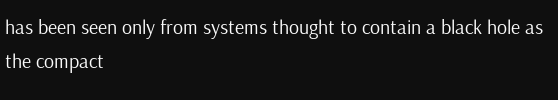has been seen only from systems thought to contain a black hole as the compact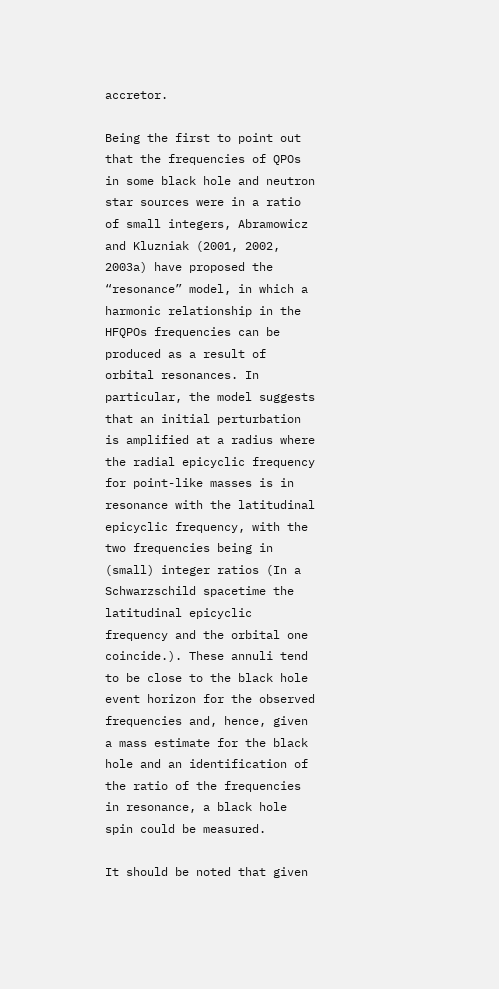accretor.

Being the first to point out that the frequencies of QPOs in some black hole and neutron star sources were in a ratio of small integers, Abramowicz and Kluzniak (2001, 2002, 2003a) have proposed the “resonance” model, in which a harmonic relationship in the HFQPOs frequencies can be produced as a result of orbital resonances. In particular, the model suggests that an initial perturbation is amplified at a radius where the radial epicyclic frequency for point-like masses is in resonance with the latitudinal epicyclic frequency, with the two frequencies being in (small) integer ratios (In a Schwarzschild spacetime the latitudinal epicyclic frequency and the orbital one coincide.). These annuli tend to be close to the black hole event horizon for the observed frequencies and, hence, given a mass estimate for the black hole and an identification of the ratio of the frequencies in resonance, a black hole spin could be measured.

It should be noted that given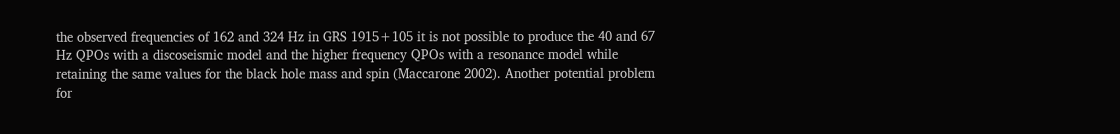the observed frequencies of 162 and 324 Hz in GRS 1915+105 it is not possible to produce the 40 and 67 Hz QPOs with a discoseismic model and the higher frequency QPOs with a resonance model while retaining the same values for the black hole mass and spin (Maccarone 2002). Another potential problem for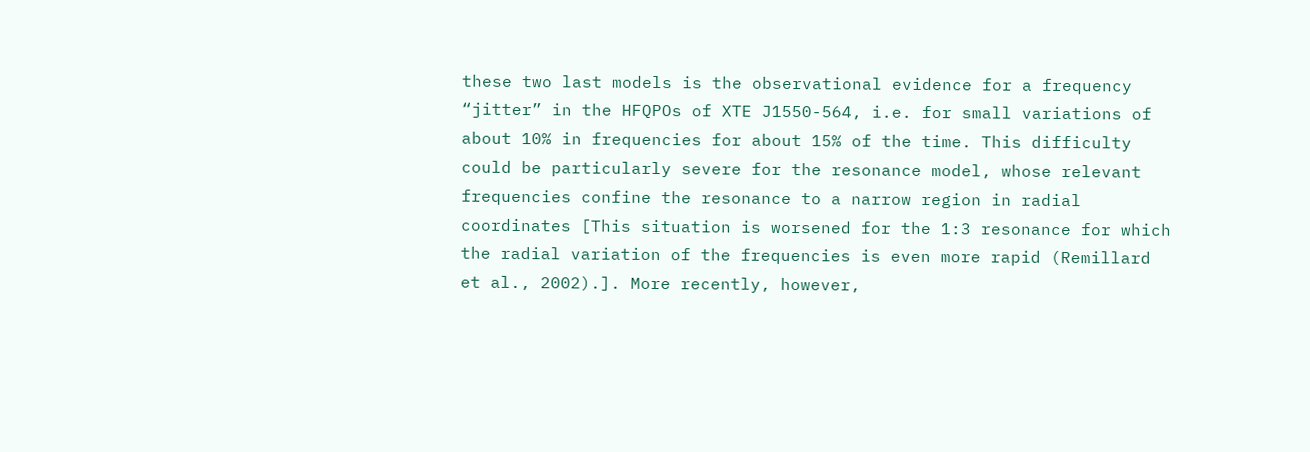these two last models is the observational evidence for a frequency “jitter” in the HFQPOs of XTE J1550-564, i.e. for small variations of about 10% in frequencies for about 15% of the time. This difficulty could be particularly severe for the resonance model, whose relevant frequencies confine the resonance to a narrow region in radial coordinates [This situation is worsened for the 1:3 resonance for which the radial variation of the frequencies is even more rapid (Remillard et al., 2002).]. More recently, however,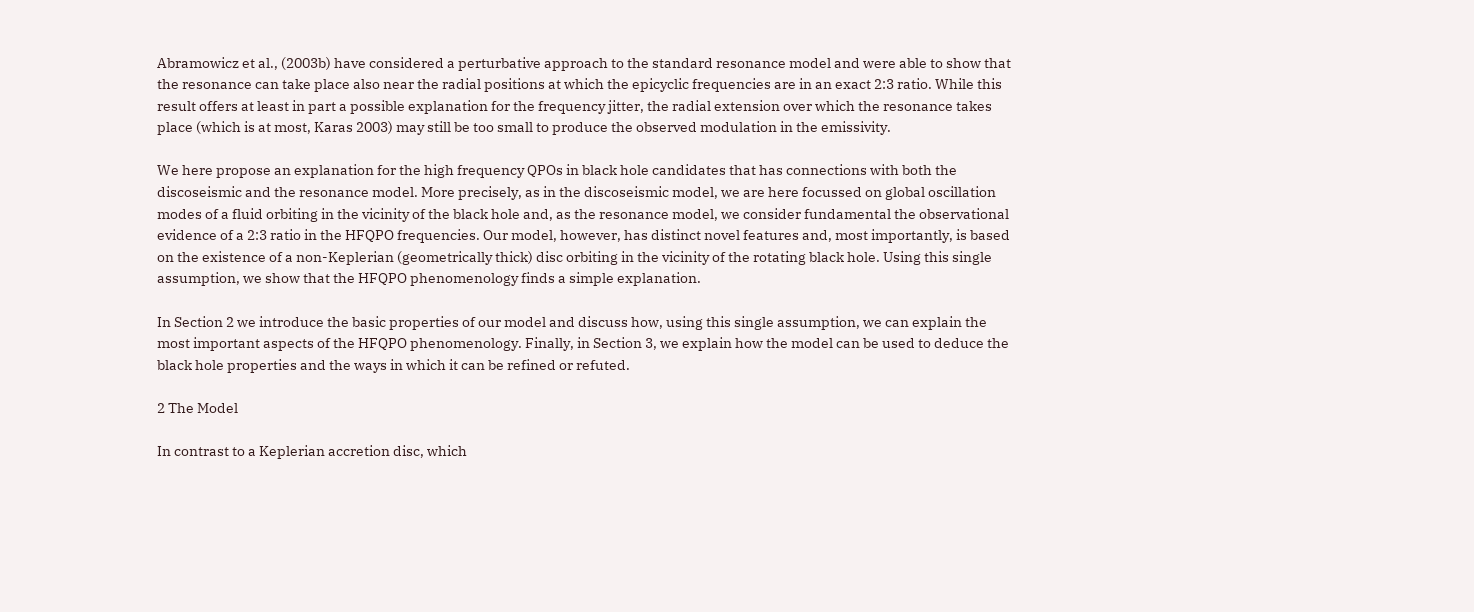Abramowicz et al., (2003b) have considered a perturbative approach to the standard resonance model and were able to show that the resonance can take place also near the radial positions at which the epicyclic frequencies are in an exact 2:3 ratio. While this result offers at least in part a possible explanation for the frequency jitter, the radial extension over which the resonance takes place (which is at most, Karas 2003) may still be too small to produce the observed modulation in the emissivity.

We here propose an explanation for the high frequency QPOs in black hole candidates that has connections with both the discoseismic and the resonance model. More precisely, as in the discoseismic model, we are here focussed on global oscillation modes of a fluid orbiting in the vicinity of the black hole and, as the resonance model, we consider fundamental the observational evidence of a 2:3 ratio in the HFQPO frequencies. Our model, however, has distinct novel features and, most importantly, is based on the existence of a non-Keplerian (geometrically thick) disc orbiting in the vicinity of the rotating black hole. Using this single assumption, we show that the HFQPO phenomenology finds a simple explanation.

In Section 2 we introduce the basic properties of our model and discuss how, using this single assumption, we can explain the most important aspects of the HFQPO phenomenology. Finally, in Section 3, we explain how the model can be used to deduce the black hole properties and the ways in which it can be refined or refuted.

2 The Model

In contrast to a Keplerian accretion disc, which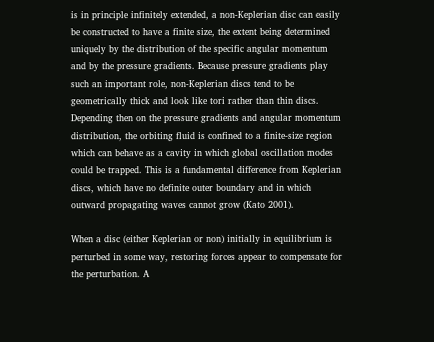is in principle infinitely extended, a non-Keplerian disc can easily be constructed to have a finite size, the extent being determined uniquely by the distribution of the specific angular momentum and by the pressure gradients. Because pressure gradients play such an important role, non-Keplerian discs tend to be geometrically thick and look like tori rather than thin discs. Depending then on the pressure gradients and angular momentum distribution, the orbiting fluid is confined to a finite-size region which can behave as a cavity in which global oscillation modes could be trapped. This is a fundamental difference from Keplerian discs, which have no definite outer boundary and in which outward propagating waves cannot grow (Kato 2001).

When a disc (either Keplerian or non) initially in equilibrium is perturbed in some way, restoring forces appear to compensate for the perturbation. A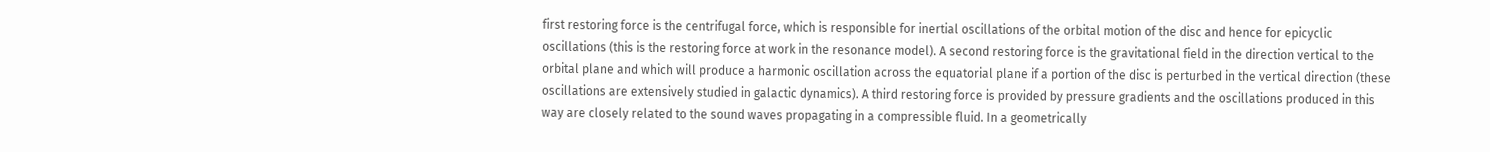first restoring force is the centrifugal force, which is responsible for inertial oscillations of the orbital motion of the disc and hence for epicyclic oscillations (this is the restoring force at work in the resonance model). A second restoring force is the gravitational field in the direction vertical to the orbital plane and which will produce a harmonic oscillation across the equatorial plane if a portion of the disc is perturbed in the vertical direction (these oscillations are extensively studied in galactic dynamics). A third restoring force is provided by pressure gradients and the oscillations produced in this way are closely related to the sound waves propagating in a compressible fluid. In a geometrically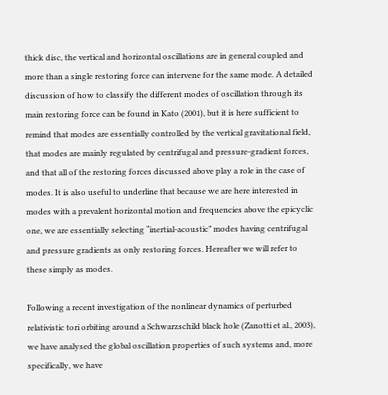thick disc, the vertical and horizontal oscillations are in general coupled and more than a single restoring force can intervene for the same mode. A detailed discussion of how to classify the different modes of oscillation through its main restoring force can be found in Kato (2001), but it is here sufficient to remind that modes are essentially controlled by the vertical gravitational field, that modes are mainly regulated by centrifugal and pressure-gradient forces, and that all of the restoring forces discussed above play a role in the case of modes. It is also useful to underline that because we are here interested in modes with a prevalent horizontal motion and frequencies above the epicyclic one, we are essentially selecting “inertial-acoustic” modes having centrifugal and pressure gradients as only restoring forces. Hereafter we will refer to these simply as modes.

Following a recent investigation of the nonlinear dynamics of perturbed relativistic tori orbiting around a Schwarzschild black hole (Zanotti et al., 2003), we have analysed the global oscillation properties of such systems and, more specifically, we have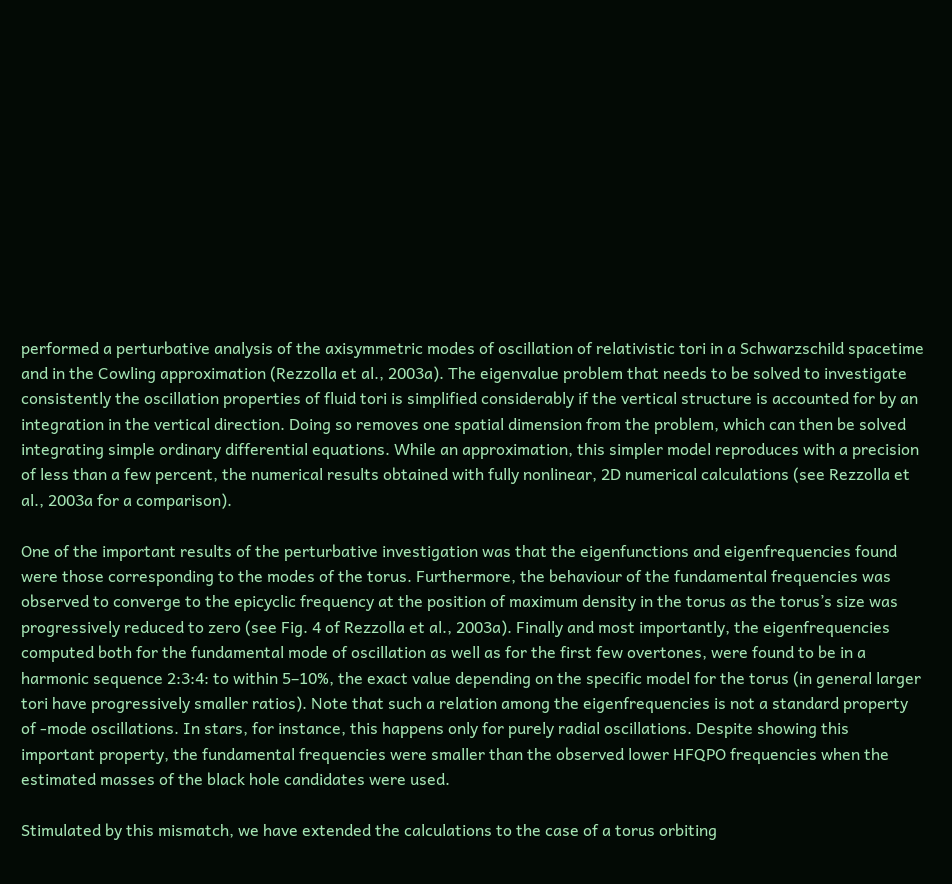performed a perturbative analysis of the axisymmetric modes of oscillation of relativistic tori in a Schwarzschild spacetime and in the Cowling approximation (Rezzolla et al., 2003a). The eigenvalue problem that needs to be solved to investigate consistently the oscillation properties of fluid tori is simplified considerably if the vertical structure is accounted for by an integration in the vertical direction. Doing so removes one spatial dimension from the problem, which can then be solved integrating simple ordinary differential equations. While an approximation, this simpler model reproduces with a precision of less than a few percent, the numerical results obtained with fully nonlinear, 2D numerical calculations (see Rezzolla et al., 2003a for a comparison).

One of the important results of the perturbative investigation was that the eigenfunctions and eigenfrequencies found were those corresponding to the modes of the torus. Furthermore, the behaviour of the fundamental frequencies was observed to converge to the epicyclic frequency at the position of maximum density in the torus as the torus’s size was progressively reduced to zero (see Fig. 4 of Rezzolla et al., 2003a). Finally and most importantly, the eigenfrequencies computed both for the fundamental mode of oscillation as well as for the first few overtones, were found to be in a harmonic sequence 2:3:4: to within 5–10%, the exact value depending on the specific model for the torus (in general larger tori have progressively smaller ratios). Note that such a relation among the eigenfrequencies is not a standard property of -mode oscillations. In stars, for instance, this happens only for purely radial oscillations. Despite showing this important property, the fundamental frequencies were smaller than the observed lower HFQPO frequencies when the estimated masses of the black hole candidates were used.

Stimulated by this mismatch, we have extended the calculations to the case of a torus orbiting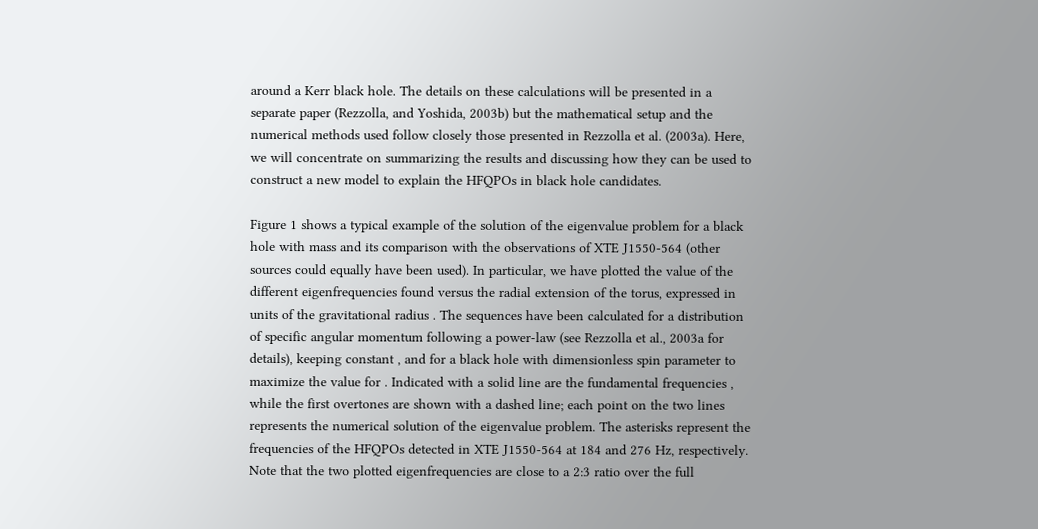around a Kerr black hole. The details on these calculations will be presented in a separate paper (Rezzolla, and Yoshida, 2003b) but the mathematical setup and the numerical methods used follow closely those presented in Rezzolla et al. (2003a). Here, we will concentrate on summarizing the results and discussing how they can be used to construct a new model to explain the HFQPOs in black hole candidates.

Figure 1 shows a typical example of the solution of the eigenvalue problem for a black hole with mass and its comparison with the observations of XTE J1550-564 (other sources could equally have been used). In particular, we have plotted the value of the different eigenfrequencies found versus the radial extension of the torus, expressed in units of the gravitational radius . The sequences have been calculated for a distribution of specific angular momentum following a power-law (see Rezzolla et al., 2003a for details), keeping constant , and for a black hole with dimensionless spin parameter to maximize the value for . Indicated with a solid line are the fundamental frequencies , while the first overtones are shown with a dashed line; each point on the two lines represents the numerical solution of the eigenvalue problem. The asterisks represent the frequencies of the HFQPOs detected in XTE J1550-564 at 184 and 276 Hz, respectively. Note that the two plotted eigenfrequencies are close to a 2:3 ratio over the full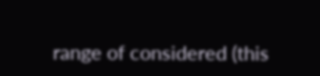range of considered (this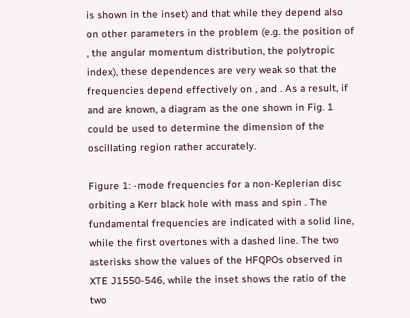is shown in the inset) and that while they depend also on other parameters in the problem (e.g. the position of , the angular momentum distribution, the polytropic index), these dependences are very weak so that the frequencies depend effectively on , and . As a result, if and are known, a diagram as the one shown in Fig. 1 could be used to determine the dimension of the oscillating region rather accurately.

Figure 1: -mode frequencies for a non-Keplerian disc orbiting a Kerr black hole with mass and spin . The fundamental frequencies are indicated with a solid line, while the first overtones with a dashed line. The two asterisks show the values of the HFQPOs observed in XTE J1550-546, while the inset shows the ratio of the two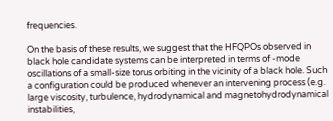frequencies.

On the basis of these results, we suggest that the HFQPOs observed in black hole candidate systems can be interpreted in terms of -mode oscillations of a small-size torus orbiting in the vicinity of a black hole. Such a configuration could be produced whenever an intervening process (e.g. large viscosity, turbulence, hydrodynamical and magnetohydrodynamical instabilities,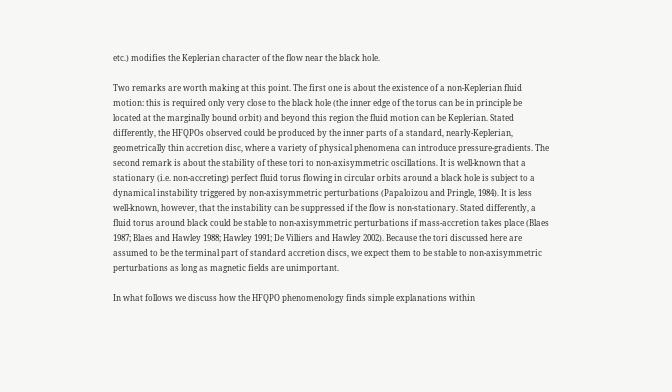etc.) modifies the Keplerian character of the flow near the black hole.

Two remarks are worth making at this point. The first one is about the existence of a non-Keplerian fluid motion: this is required only very close to the black hole (the inner edge of the torus can be in principle be located at the marginally bound orbit) and beyond this region the fluid motion can be Keplerian. Stated differently, the HFQPOs observed could be produced by the inner parts of a standard, nearly-Keplerian, geometrically thin accretion disc, where a variety of physical phenomena can introduce pressure-gradients. The second remark is about the stability of these tori to non-axisymmetric oscillations. It is well-known that a stationary (i.e. non-accreting) perfect fluid torus flowing in circular orbits around a black hole is subject to a dynamical instability triggered by non-axisymmetric perturbations (Papaloizou and Pringle, 1984). It is less well-known, however, that the instability can be suppressed if the flow is non-stationary. Stated differently, a fluid torus around black could be stable to non-axisymmetric perturbations if mass-accretion takes place (Blaes 1987; Blaes and Hawley 1988; Hawley 1991; De Villiers and Hawley 2002). Because the tori discussed here are assumed to be the terminal part of standard accretion discs, we expect them to be stable to non-axisymmetric perturbations as long as magnetic fields are unimportant.

In what follows we discuss how the HFQPO phenomenology finds simple explanations within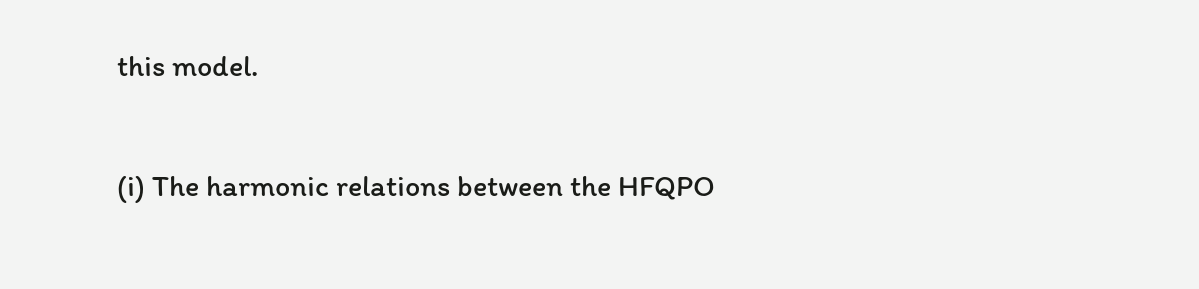this model.

(i) The harmonic relations between the HFQPO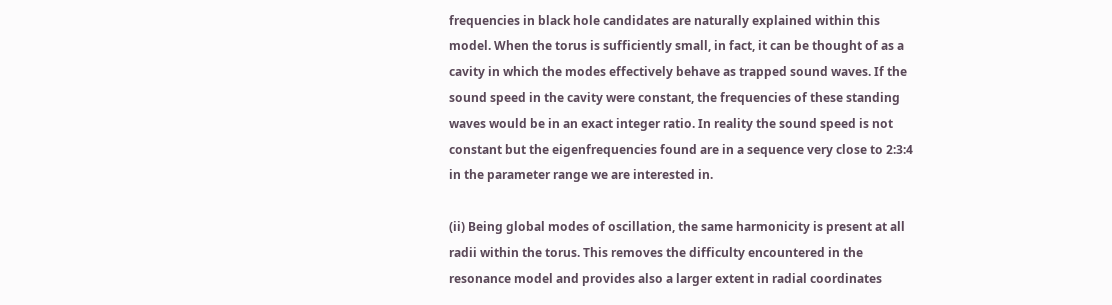frequencies in black hole candidates are naturally explained within this model. When the torus is sufficiently small, in fact, it can be thought of as a cavity in which the modes effectively behave as trapped sound waves. If the sound speed in the cavity were constant, the frequencies of these standing waves would be in an exact integer ratio. In reality the sound speed is not constant but the eigenfrequencies found are in a sequence very close to 2:3:4 in the parameter range we are interested in.

(ii) Being global modes of oscillation, the same harmonicity is present at all radii within the torus. This removes the difficulty encountered in the resonance model and provides also a larger extent in radial coordinates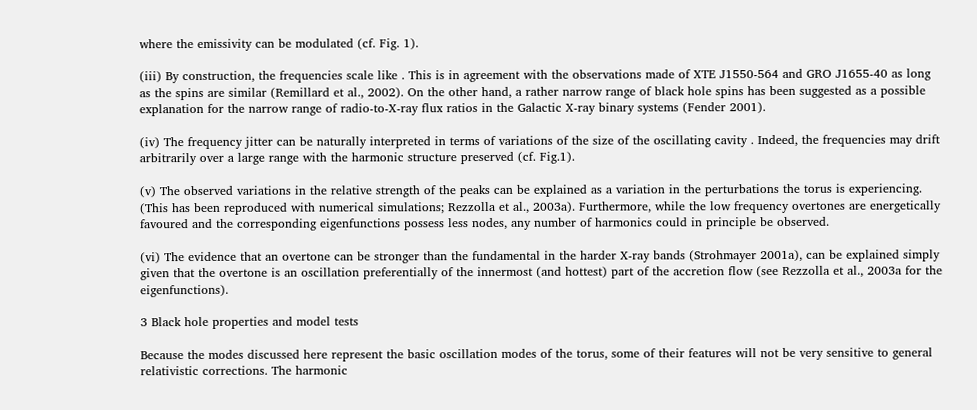where the emissivity can be modulated (cf. Fig. 1).

(iii) By construction, the frequencies scale like . This is in agreement with the observations made of XTE J1550-564 and GRO J1655-40 as long as the spins are similar (Remillard et al., 2002). On the other hand, a rather narrow range of black hole spins has been suggested as a possible explanation for the narrow range of radio-to-X-ray flux ratios in the Galactic X-ray binary systems (Fender 2001).

(iv) The frequency jitter can be naturally interpreted in terms of variations of the size of the oscillating cavity . Indeed, the frequencies may drift arbitrarily over a large range with the harmonic structure preserved (cf. Fig.1).

(v) The observed variations in the relative strength of the peaks can be explained as a variation in the perturbations the torus is experiencing. (This has been reproduced with numerical simulations; Rezzolla et al., 2003a). Furthermore, while the low frequency overtones are energetically favoured and the corresponding eigenfunctions possess less nodes, any number of harmonics could in principle be observed.

(vi) The evidence that an overtone can be stronger than the fundamental in the harder X-ray bands (Strohmayer 2001a), can be explained simply given that the overtone is an oscillation preferentially of the innermost (and hottest) part of the accretion flow (see Rezzolla et al., 2003a for the eigenfunctions).

3 Black hole properties and model tests

Because the modes discussed here represent the basic oscillation modes of the torus, some of their features will not be very sensitive to general relativistic corrections. The harmonic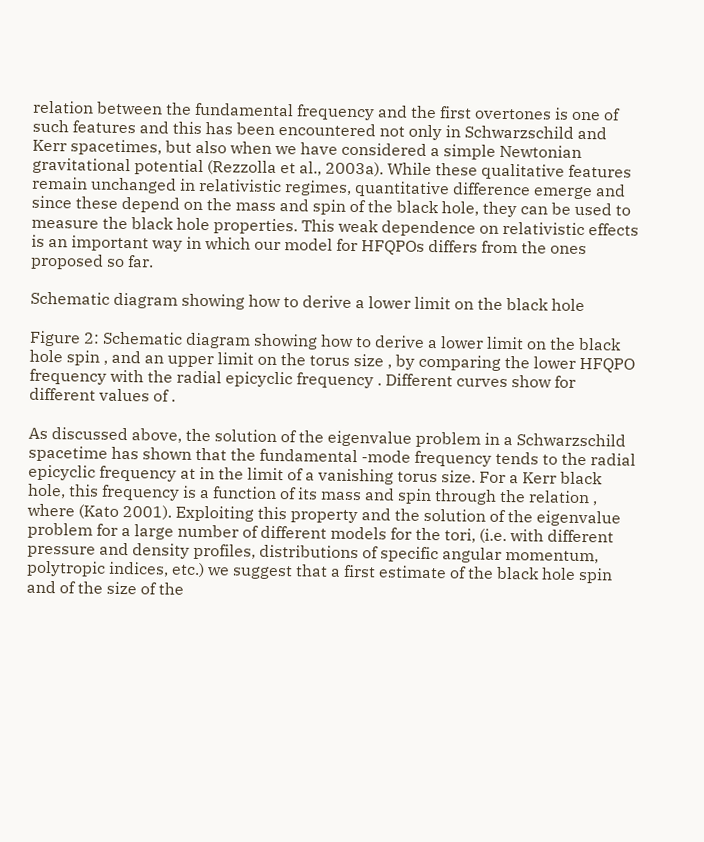relation between the fundamental frequency and the first overtones is one of such features and this has been encountered not only in Schwarzschild and Kerr spacetimes, but also when we have considered a simple Newtonian gravitational potential (Rezzolla et al., 2003a). While these qualitative features remain unchanged in relativistic regimes, quantitative difference emerge and since these depend on the mass and spin of the black hole, they can be used to measure the black hole properties. This weak dependence on relativistic effects is an important way in which our model for HFQPOs differs from the ones proposed so far.

Schematic diagram showing how to derive a lower limit on the black hole

Figure 2: Schematic diagram showing how to derive a lower limit on the black hole spin , and an upper limit on the torus size , by comparing the lower HFQPO frequency with the radial epicyclic frequency . Different curves show for different values of .

As discussed above, the solution of the eigenvalue problem in a Schwarzschild spacetime has shown that the fundamental -mode frequency tends to the radial epicyclic frequency at in the limit of a vanishing torus size. For a Kerr black hole, this frequency is a function of its mass and spin through the relation , where (Kato 2001). Exploiting this property and the solution of the eigenvalue problem for a large number of different models for the tori, (i.e. with different pressure and density profiles, distributions of specific angular momentum, polytropic indices, etc.) we suggest that a first estimate of the black hole spin and of the size of the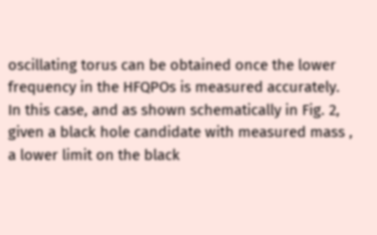oscillating torus can be obtained once the lower frequency in the HFQPOs is measured accurately. In this case, and as shown schematically in Fig. 2, given a black hole candidate with measured mass , a lower limit on the black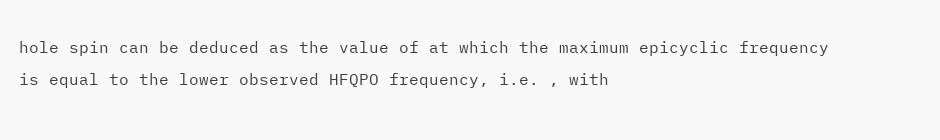hole spin can be deduced as the value of at which the maximum epicyclic frequency is equal to the lower observed HFQPO frequency, i.e. , with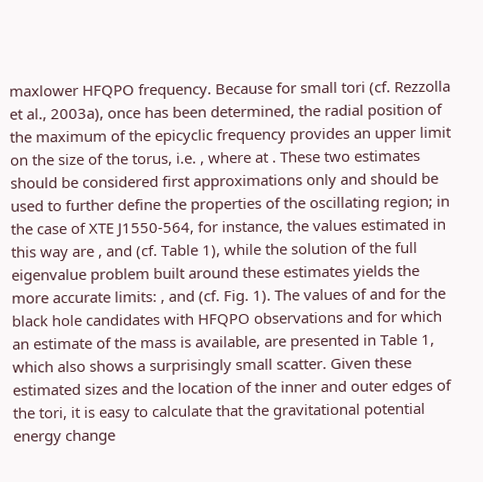maxlower HFQPO frequency. Because for small tori (cf. Rezzolla et al., 2003a), once has been determined, the radial position of the maximum of the epicyclic frequency provides an upper limit on the size of the torus, i.e. , where at . These two estimates should be considered first approximations only and should be used to further define the properties of the oscillating region; in the case of XTE J1550-564, for instance, the values estimated in this way are , and (cf. Table 1), while the solution of the full eigenvalue problem built around these estimates yields the more accurate limits: , and (cf. Fig. 1). The values of and for the black hole candidates with HFQPO observations and for which an estimate of the mass is available, are presented in Table 1, which also shows a surprisingly small scatter. Given these estimated sizes and the location of the inner and outer edges of the tori, it is easy to calculate that the gravitational potential energy change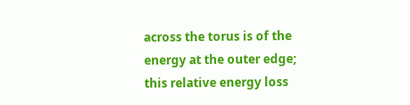across the torus is of the energy at the outer edge; this relative energy loss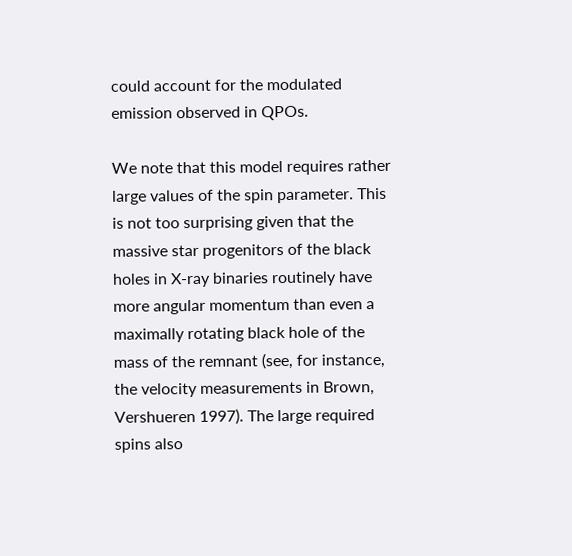could account for the modulated emission observed in QPOs.

We note that this model requires rather large values of the spin parameter. This is not too surprising given that the massive star progenitors of the black holes in X-ray binaries routinely have more angular momentum than even a maximally rotating black hole of the mass of the remnant (see, for instance, the velocity measurements in Brown, Vershueren 1997). The large required spins also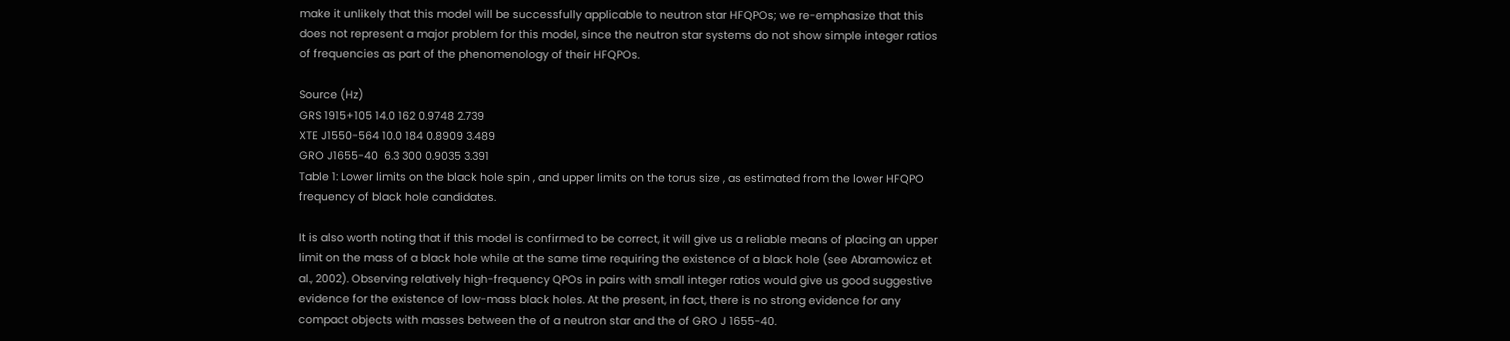make it unlikely that this model will be successfully applicable to neutron star HFQPOs; we re-emphasize that this does not represent a major problem for this model, since the neutron star systems do not show simple integer ratios of frequencies as part of the phenomenology of their HFQPOs.

Source (Hz)
GRS 1915+105 14.0 162 0.9748 2.739
XTE J1550-564 10.0 184 0.8909 3.489
GRO J1655-40  6.3 300 0.9035 3.391
Table 1: Lower limits on the black hole spin , and upper limits on the torus size , as estimated from the lower HFQPO frequency of black hole candidates.

It is also worth noting that if this model is confirmed to be correct, it will give us a reliable means of placing an upper limit on the mass of a black hole while at the same time requiring the existence of a black hole (see Abramowicz et al., 2002). Observing relatively high-frequency QPOs in pairs with small integer ratios would give us good suggestive evidence for the existence of low-mass black holes. At the present, in fact, there is no strong evidence for any compact objects with masses between the of a neutron star and the of GRO J 1655-40.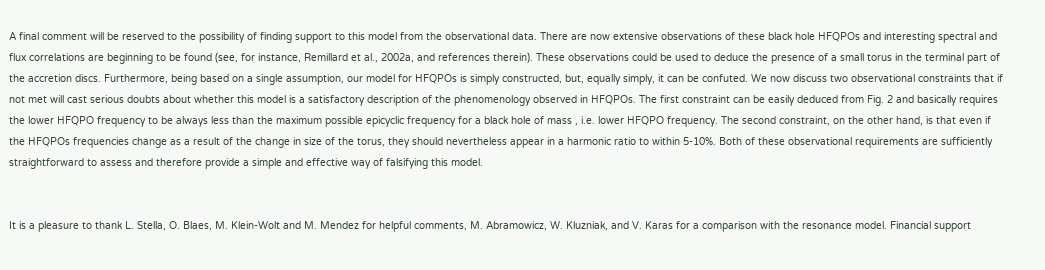A final comment will be reserved to the possibility of finding support to this model from the observational data. There are now extensive observations of these black hole HFQPOs and interesting spectral and flux correlations are beginning to be found (see, for instance, Remillard et al., 2002a, and references therein). These observations could be used to deduce the presence of a small torus in the terminal part of the accretion discs. Furthermore, being based on a single assumption, our model for HFQPOs is simply constructed, but, equally simply, it can be confuted. We now discuss two observational constraints that if not met will cast serious doubts about whether this model is a satisfactory description of the phenomenology observed in HFQPOs. The first constraint can be easily deduced from Fig. 2 and basically requires the lower HFQPO frequency to be always less than the maximum possible epicyclic frequency for a black hole of mass , i.e. lower HFQPO frequency. The second constraint, on the other hand, is that even if the HFQPOs frequencies change as a result of the change in size of the torus, they should nevertheless appear in a harmonic ratio to within 5-10%. Both of these observational requirements are sufficiently straightforward to assess and therefore provide a simple and effective way of falsifying this model.


It is a pleasure to thank L. Stella, O. Blaes, M. Klein-Wolt and M. Mendez for helpful comments, M. Abramowicz, W. Kluzniak, and V. Karas for a comparison with the resonance model. Financial support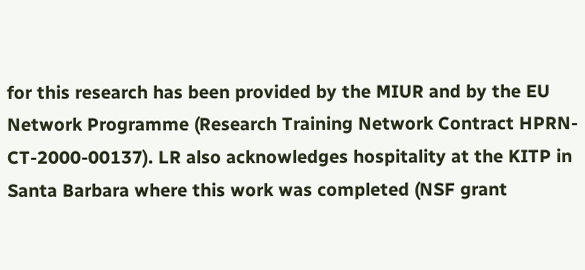for this research has been provided by the MIUR and by the EU Network Programme (Research Training Network Contract HPRN-CT-2000-00137). LR also acknowledges hospitality at the KITP in Santa Barbara where this work was completed (NSF grant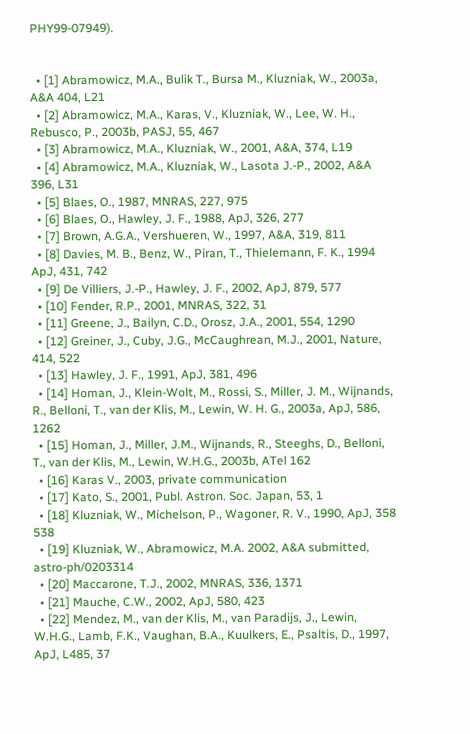PHY99-07949).


  • [1] Abramowicz, M.A., Bulik T., Bursa M., Kluzniak, W., 2003a, A&A 404, L21
  • [2] Abramowicz, M.A., Karas, V., Kluzniak, W., Lee, W. H., Rebusco, P., 2003b, PASJ, 55, 467
  • [3] Abramowicz, M.A., Kluzniak, W., 2001, A&A, 374, L19
  • [4] Abramowicz, M.A., Kluzniak, W., Lasota J.-P., 2002, A&A 396, L31
  • [5] Blaes, O., 1987, MNRAS, 227, 975
  • [6] Blaes, O., Hawley, J. F., 1988, ApJ, 326, 277
  • [7] Brown, A.G.A., Vershueren, W., 1997, A&A, 319, 811
  • [8] Davies, M. B., Benz, W., Piran, T., Thielemann, F. K., 1994 ApJ, 431, 742
  • [9] De Villiers, J.-P., Hawley, J. F., 2002, ApJ, 879, 577
  • [10] Fender, R.P., 2001, MNRAS, 322, 31
  • [11] Greene, J., Bailyn, C.D., Orosz, J.A., 2001, 554, 1290
  • [12] Greiner, J., Cuby, J.G., McCaughrean, M.J., 2001, Nature, 414, 522
  • [13] Hawley, J. F., 1991, ApJ, 381, 496
  • [14] Homan, J., Klein-Wolt, M., Rossi, S., Miller, J. M., Wijnands, R., Belloni, T., van der Klis, M., Lewin, W. H. G., 2003a, ApJ, 586, 1262
  • [15] Homan, J., Miller, J.M., Wijnands, R., Steeghs, D., Belloni, T., van der Klis, M., Lewin, W.H.G., 2003b, ATel 162
  • [16] Karas V., 2003, private communication
  • [17] Kato, S., 2001, Publ. Astron. Soc. Japan, 53, 1
  • [18] Kluzniak, W., Michelson, P., Wagoner, R. V., 1990, ApJ, 358 538
  • [19] Kluzniak, W., Abramowicz, M.A. 2002, A&A submitted, astro-ph/0203314
  • [20] Maccarone, T.J., 2002, MNRAS, 336, 1371
  • [21] Mauche, C.W., 2002, ApJ, 580, 423
  • [22] Mendez, M., van der Klis, M., van Paradijs, J., Lewin, W.H.G., Lamb, F.K., Vaughan, B.A., Kuulkers, E., Psaltis, D., 1997, ApJ, L485, 37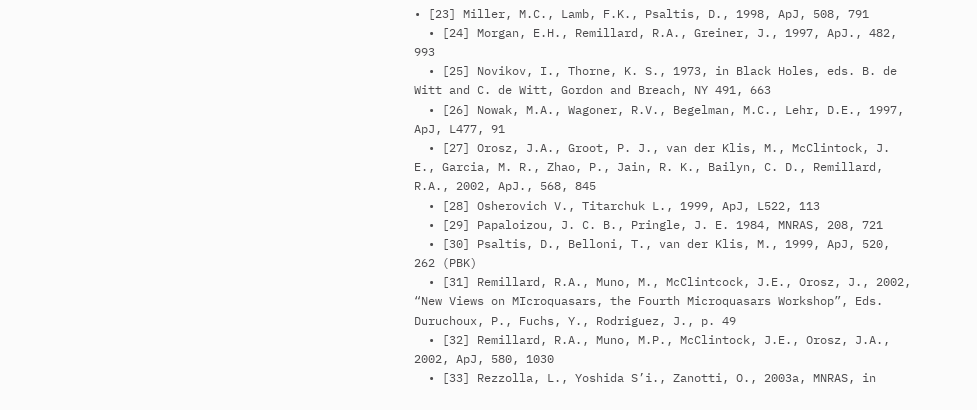• [23] Miller, M.C., Lamb, F.K., Psaltis, D., 1998, ApJ, 508, 791
  • [24] Morgan, E.H., Remillard, R.A., Greiner, J., 1997, ApJ., 482, 993
  • [25] Novikov, I., Thorne, K. S., 1973, in Black Holes, eds. B. de Witt and C. de Witt, Gordon and Breach, NY 491, 663
  • [26] Nowak, M.A., Wagoner, R.V., Begelman, M.C., Lehr, D.E., 1997, ApJ, L477, 91
  • [27] Orosz, J.A., Groot, P. J., van der Klis, M., McClintock, J. E., Garcia, M. R., Zhao, P., Jain, R. K., Bailyn, C. D., Remillard, R.A., 2002, ApJ., 568, 845
  • [28] Osherovich V., Titarchuk L., 1999, ApJ, L522, 113
  • [29] Papaloizou, J. C. B., Pringle, J. E. 1984, MNRAS, 208, 721
  • [30] Psaltis, D., Belloni, T., van der Klis, M., 1999, ApJ, 520, 262 (PBK)
  • [31] Remillard, R.A., Muno, M., McClintcock, J.E., Orosz, J., 2002, “New Views on MIcroquasars, the Fourth Microquasars Workshop”, Eds. Duruchoux, P., Fuchs, Y., Rodriguez, J., p. 49
  • [32] Remillard, R.A., Muno, M.P., McClintock, J.E., Orosz, J.A., 2002, ApJ, 580, 1030
  • [33] Rezzolla, L., Yoshida S’i., Zanotti, O., 2003a, MNRAS, in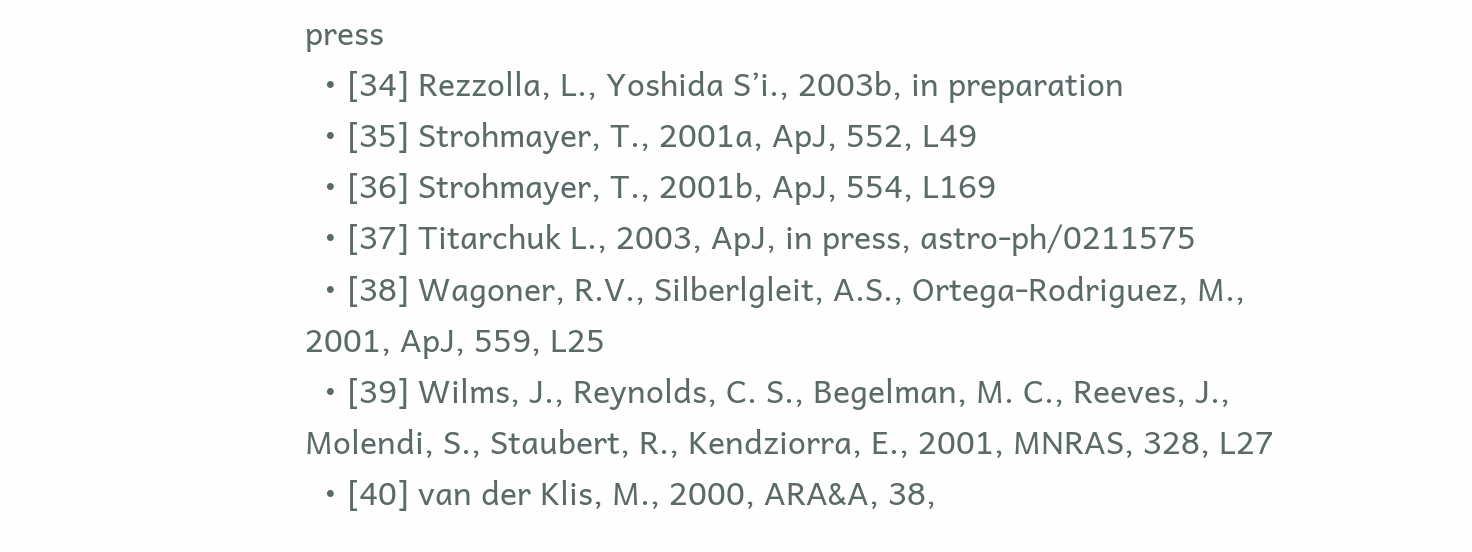press
  • [34] Rezzolla, L., Yoshida S’i., 2003b, in preparation
  • [35] Strohmayer, T., 2001a, ApJ, 552, L49
  • [36] Strohmayer, T., 2001b, ApJ, 554, L169
  • [37] Titarchuk L., 2003, ApJ, in press, astro-ph/0211575
  • [38] Wagoner, R.V., Silberlgleit, A.S., Ortega-Rodriguez, M., 2001, ApJ, 559, L25
  • [39] Wilms, J., Reynolds, C. S., Begelman, M. C., Reeves, J., Molendi, S., Staubert, R., Kendziorra, E., 2001, MNRAS, 328, L27
  • [40] van der Klis, M., 2000, ARA&A, 38,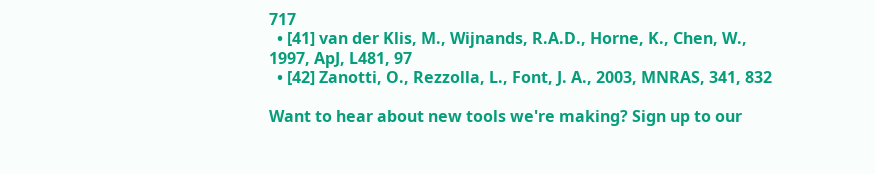717
  • [41] van der Klis, M., Wijnands, R.A.D., Horne, K., Chen, W., 1997, ApJ, L481, 97
  • [42] Zanotti, O., Rezzolla, L., Font, J. A., 2003, MNRAS, 341, 832

Want to hear about new tools we're making? Sign up to our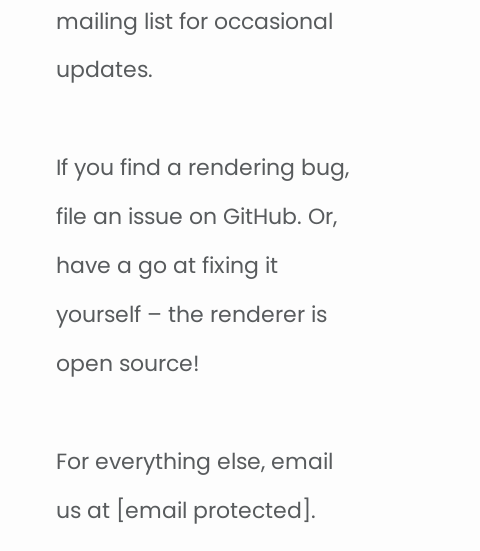mailing list for occasional updates.

If you find a rendering bug, file an issue on GitHub. Or, have a go at fixing it yourself – the renderer is open source!

For everything else, email us at [email protected].